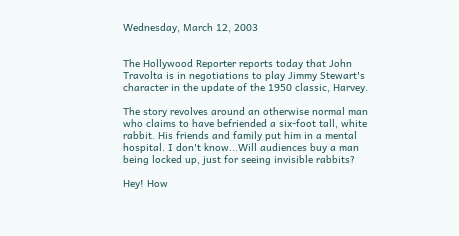Wednesday, March 12, 2003


The Hollywood Reporter reports today that John Travolta is in negotiations to play Jimmy Stewart's character in the update of the 1950 classic, Harvey.

The story revolves around an otherwise normal man who claims to have befriended a six-foot tall, white rabbit. His friends and family put him in a mental hospital. I don't know...Will audiences buy a man being locked up, just for seeing invisible rabbits?

Hey! How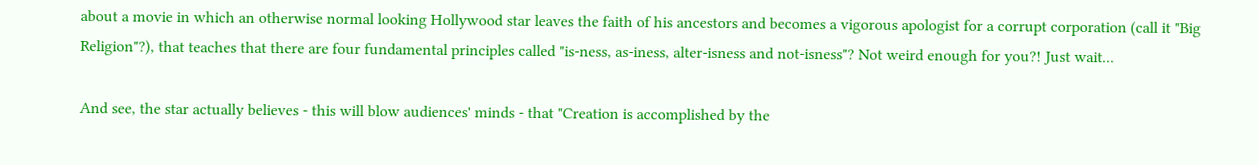about a movie in which an otherwise normal looking Hollywood star leaves the faith of his ancestors and becomes a vigorous apologist for a corrupt corporation (call it "Big Religion"?), that teaches that there are four fundamental principles called "is-ness, as-iness, alter-isness and not-isness"? Not weird enough for you?! Just wait...

And see, the star actually believes - this will blow audiences' minds - that "Creation is accomplished by the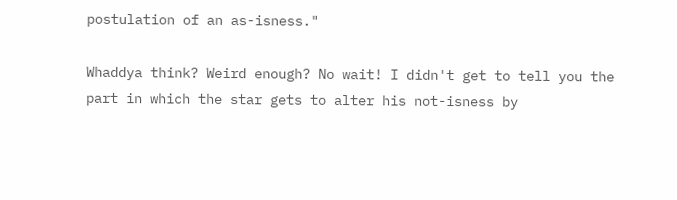postulation of an as-isness."

Whaddya think? Weird enough? No wait! I didn't get to tell you the part in which the star gets to alter his not-isness by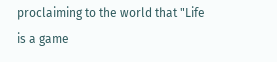proclaiming to the world that "Life is a game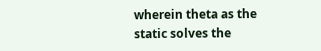wherein theta as the static solves the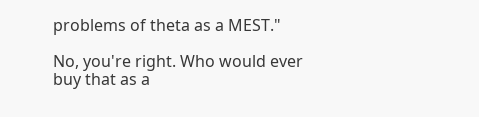problems of theta as a MEST."

No, you're right. Who would ever buy that as a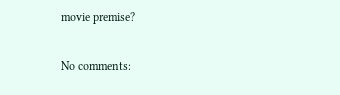movie premise?

No comments: